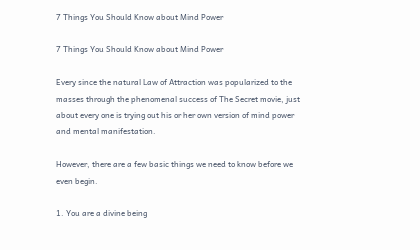7 Things You Should Know about Mind Power

7 Things You Should Know about Mind Power

Every since the natural Law of Attraction was popularized to the masses through the phenomenal success of The Secret movie, just about every one is trying out his or her own version of mind power and mental manifestation.

However, there are a few basic things we need to know before we even begin.

1. You are a divine being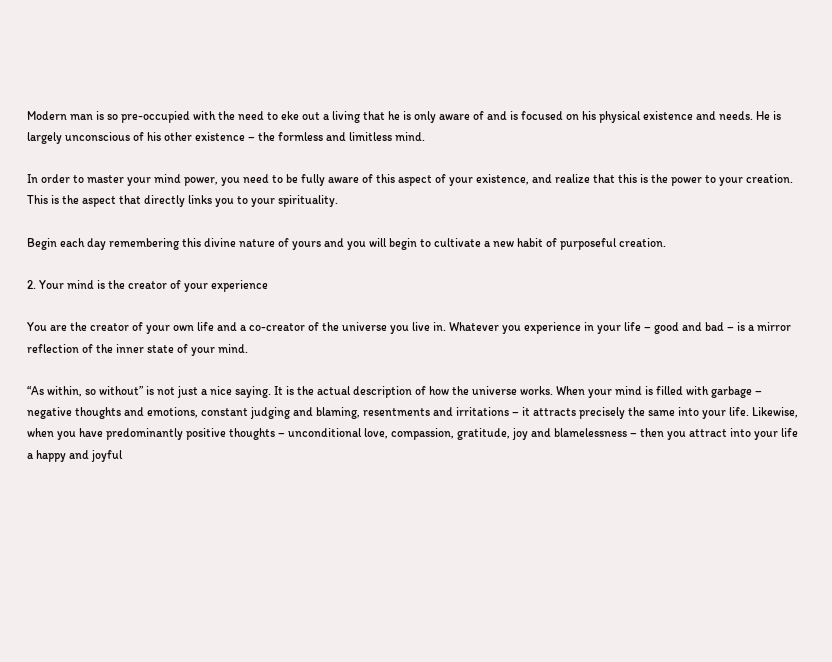Modern man is so pre-occupied with the need to eke out a living that he is only aware of and is focused on his physical existence and needs. He is largely unconscious of his other existence – the formless and limitless mind.

In order to master your mind power, you need to be fully aware of this aspect of your existence, and realize that this is the power to your creation. This is the aspect that directly links you to your spirituality.

Begin each day remembering this divine nature of yours and you will begin to cultivate a new habit of purposeful creation.

2. Your mind is the creator of your experience

You are the creator of your own life and a co-creator of the universe you live in. Whatever you experience in your life – good and bad – is a mirror reflection of the inner state of your mind.

“As within, so without” is not just a nice saying. It is the actual description of how the universe works. When your mind is filled with garbage – negative thoughts and emotions, constant judging and blaming, resentments and irritations – it attracts precisely the same into your life. Likewise, when you have predominantly positive thoughts – unconditional love, compassion, gratitude, joy and blamelessness – then you attract into your life a happy and joyful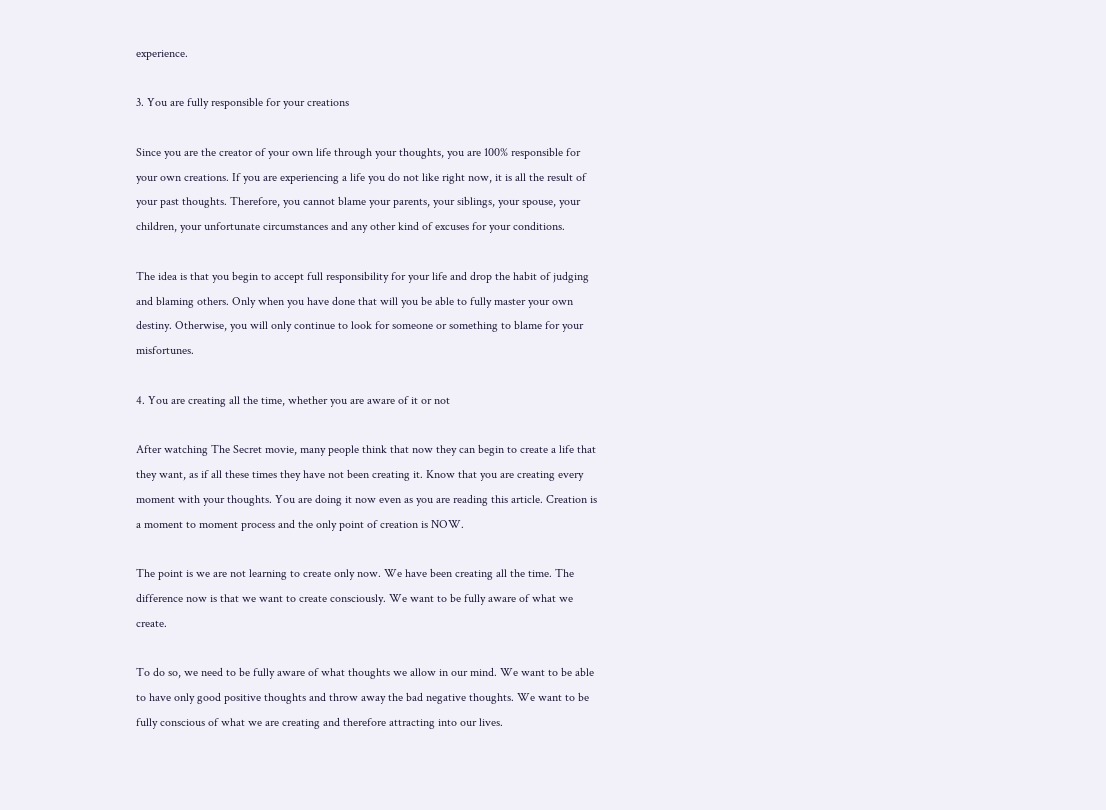experience.

3. You are fully responsible for your creations

Since you are the creator of your own life through your thoughts, you are 100% responsible for your own creations. If you are experiencing a life you do not like right now, it is all the result of your past thoughts. Therefore, you cannot blame your parents, your siblings, your spouse, your children, your unfortunate circumstances and any other kind of excuses for your conditions.

The idea is that you begin to accept full responsibility for your life and drop the habit of judging and blaming others. Only when you have done that will you be able to fully master your own destiny. Otherwise, you will only continue to look for someone or something to blame for your misfortunes.

4. You are creating all the time, whether you are aware of it or not

After watching The Secret movie, many people think that now they can begin to create a life that they want, as if all these times they have not been creating it. Know that you are creating every moment with your thoughts. You are doing it now even as you are reading this article. Creation is a moment to moment process and the only point of creation is NOW.

The point is we are not learning to create only now. We have been creating all the time. The difference now is that we want to create consciously. We want to be fully aware of what we create.

To do so, we need to be fully aware of what thoughts we allow in our mind. We want to be able to have only good positive thoughts and throw away the bad negative thoughts. We want to be fully conscious of what we are creating and therefore attracting into our lives.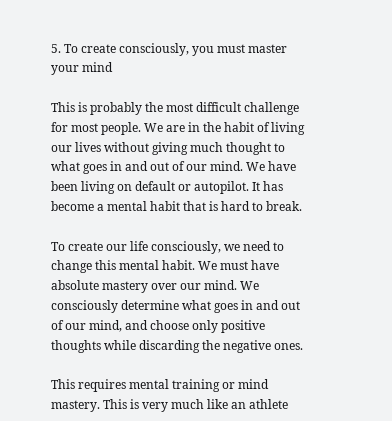5. To create consciously, you must master your mind

This is probably the most difficult challenge for most people. We are in the habit of living our lives without giving much thought to what goes in and out of our mind. We have been living on default or autopilot. It has become a mental habit that is hard to break.

To create our life consciously, we need to change this mental habit. We must have absolute mastery over our mind. We consciously determine what goes in and out of our mind, and choose only positive thoughts while discarding the negative ones.

This requires mental training or mind mastery. This is very much like an athlete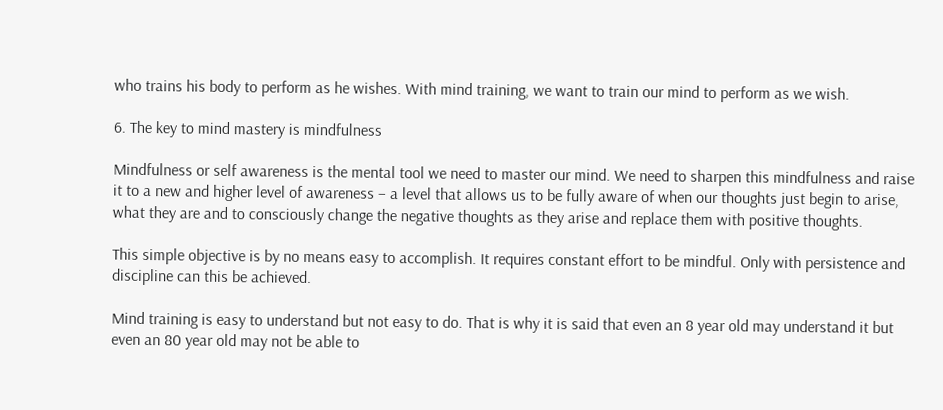who trains his body to perform as he wishes. With mind training, we want to train our mind to perform as we wish.

6. The key to mind mastery is mindfulness

Mindfulness or self awareness is the mental tool we need to master our mind. We need to sharpen this mindfulness and raise it to a new and higher level of awareness – a level that allows us to be fully aware of when our thoughts just begin to arise, what they are and to consciously change the negative thoughts as they arise and replace them with positive thoughts.

This simple objective is by no means easy to accomplish. It requires constant effort to be mindful. Only with persistence and discipline can this be achieved.

Mind training is easy to understand but not easy to do. That is why it is said that even an 8 year old may understand it but even an 80 year old may not be able to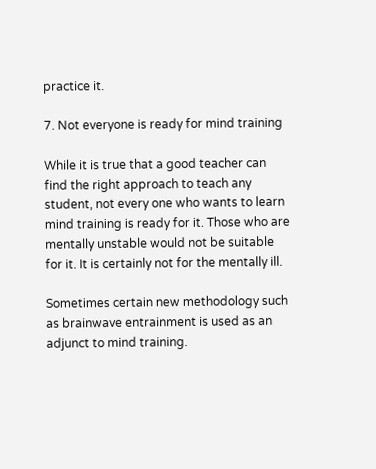practice it.

7. Not everyone is ready for mind training

While it is true that a good teacher can find the right approach to teach any student, not every one who wants to learn mind training is ready for it. Those who are mentally unstable would not be suitable for it. It is certainly not for the mentally ill.

Sometimes certain new methodology such as brainwave entrainment is used as an adjunct to mind training.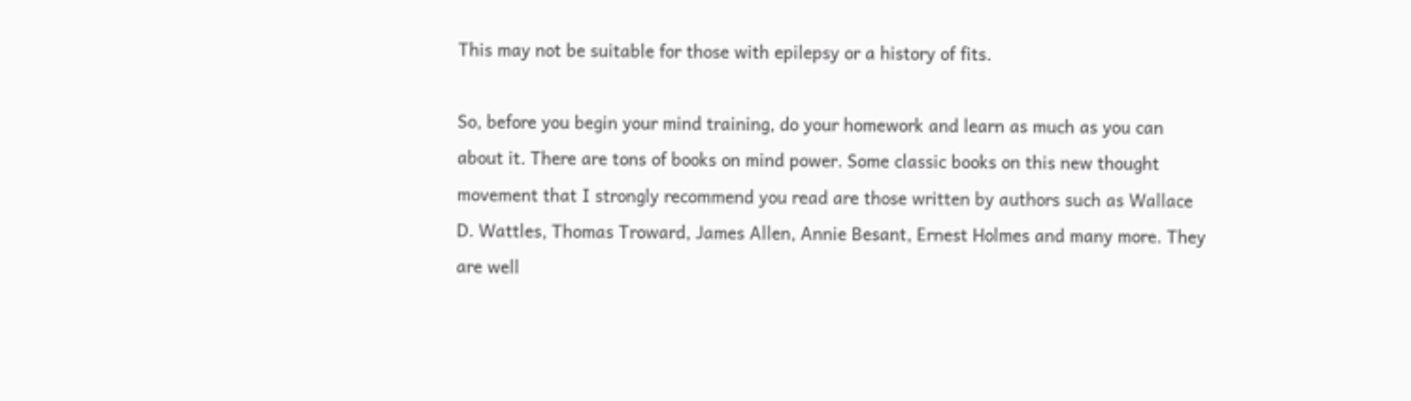This may not be suitable for those with epilepsy or a history of fits.

So, before you begin your mind training, do your homework and learn as much as you can about it. There are tons of books on mind power. Some classic books on this new thought movement that I strongly recommend you read are those written by authors such as Wallace D. Wattles, Thomas Troward, James Allen, Annie Besant, Ernest Holmes and many more. They are well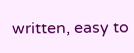written, easy to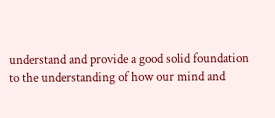understand and provide a good solid foundation to the understanding of how our mind and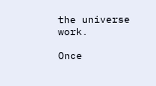the universe work.

Once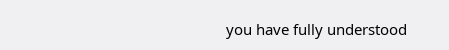you have fully understood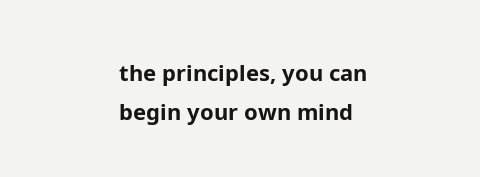the principles, you can begin your own mind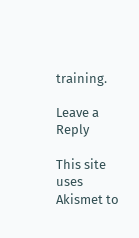training.

Leave a Reply

This site uses Akismet to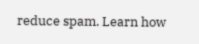reduce spam. Learn how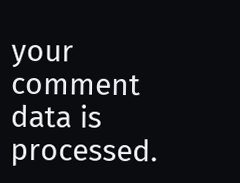your comment data is processed.